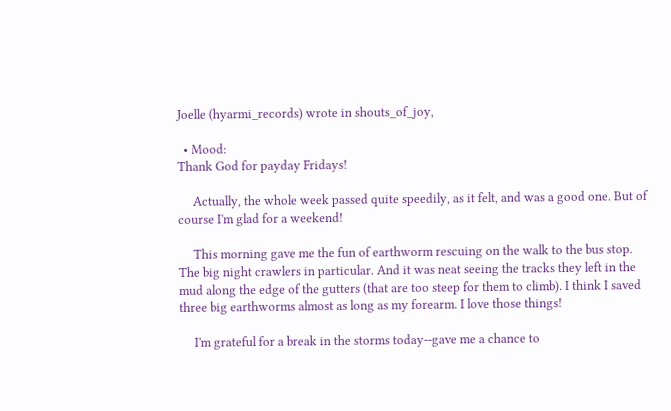Joelle (hyarmi_records) wrote in shouts_of_joy,

  • Mood:
Thank God for payday Fridays!

     Actually, the whole week passed quite speedily, as it felt, and was a good one. But of course I'm glad for a weekend!

     This morning gave me the fun of earthworm rescuing on the walk to the bus stop. The big night crawlers in particular. And it was neat seeing the tracks they left in the mud along the edge of the gutters (that are too steep for them to climb). I think I saved three big earthworms almost as long as my forearm. I love those things!

     I'm grateful for a break in the storms today--gave me a chance to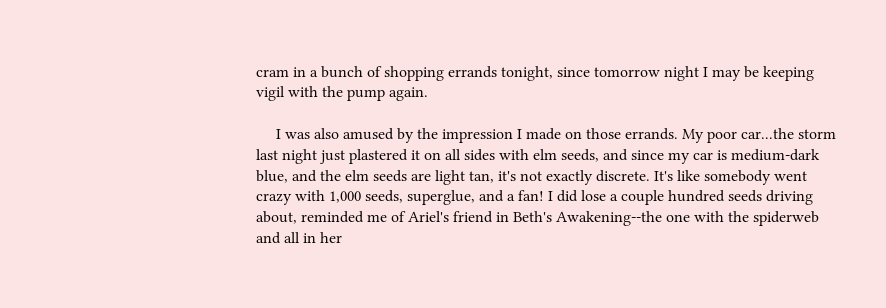cram in a bunch of shopping errands tonight, since tomorrow night I may be keeping vigil with the pump again.

     I was also amused by the impression I made on those errands. My poor car...the storm last night just plastered it on all sides with elm seeds, and since my car is medium-dark blue, and the elm seeds are light tan, it's not exactly discrete. It's like somebody went crazy with 1,000 seeds, superglue, and a fan! I did lose a couple hundred seeds driving about, reminded me of Ariel's friend in Beth's Awakening--the one with the spiderweb and all in her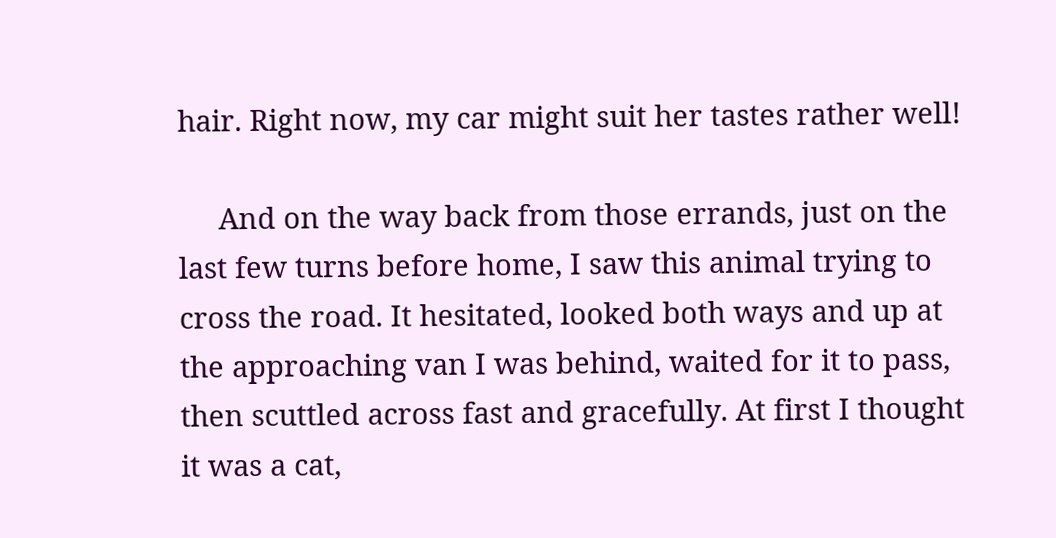hair. Right now, my car might suit her tastes rather well!

     And on the way back from those errands, just on the last few turns before home, I saw this animal trying to cross the road. It hesitated, looked both ways and up at the approaching van I was behind, waited for it to pass, then scuttled across fast and gracefully. At first I thought it was a cat,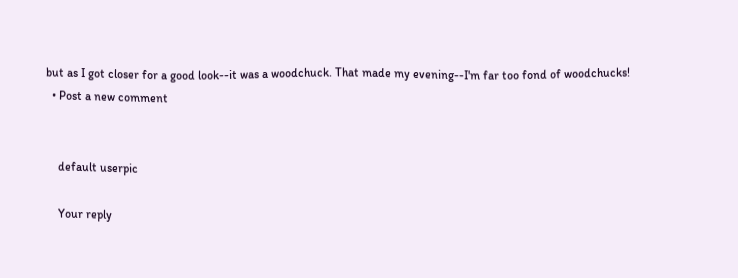but as I got closer for a good look--it was a woodchuck. That made my evening--I'm far too fond of woodchucks!
  • Post a new comment


    default userpic

    Your reply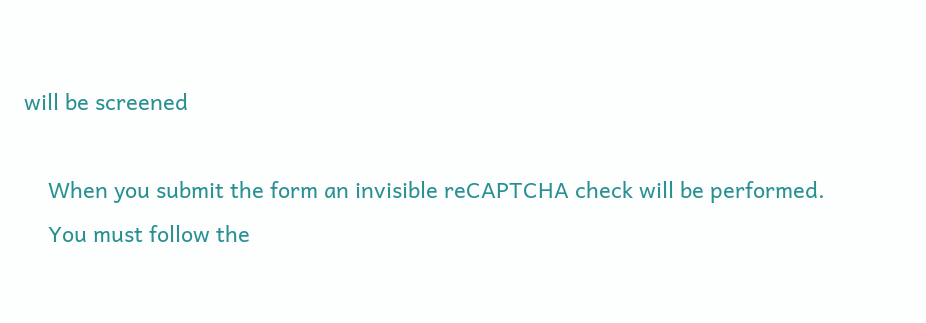will be screened

    When you submit the form an invisible reCAPTCHA check will be performed.
    You must follow the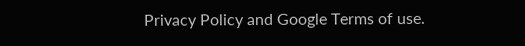Privacy Policy and Google Terms of use.